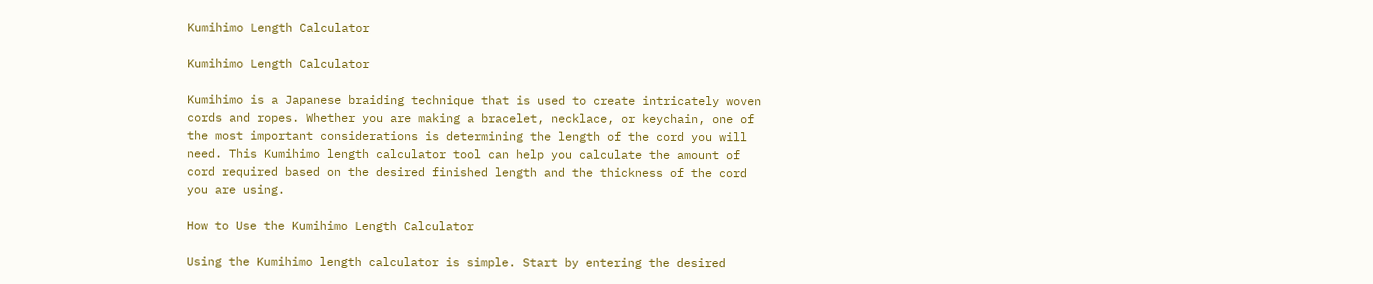Kumihimo Length Calculator

Kumihimo Length Calculator

Kumihimo is a Japanese braiding technique that is used to create intricately woven cords and ropes. Whether you are making a bracelet, necklace, or keychain, one of the most important considerations is determining the length of the cord you will need. This Kumihimo length calculator tool can help you calculate the amount of cord required based on the desired finished length and the thickness of the cord you are using.

How to Use the Kumihimo Length Calculator

Using the Kumihimo length calculator is simple. Start by entering the desired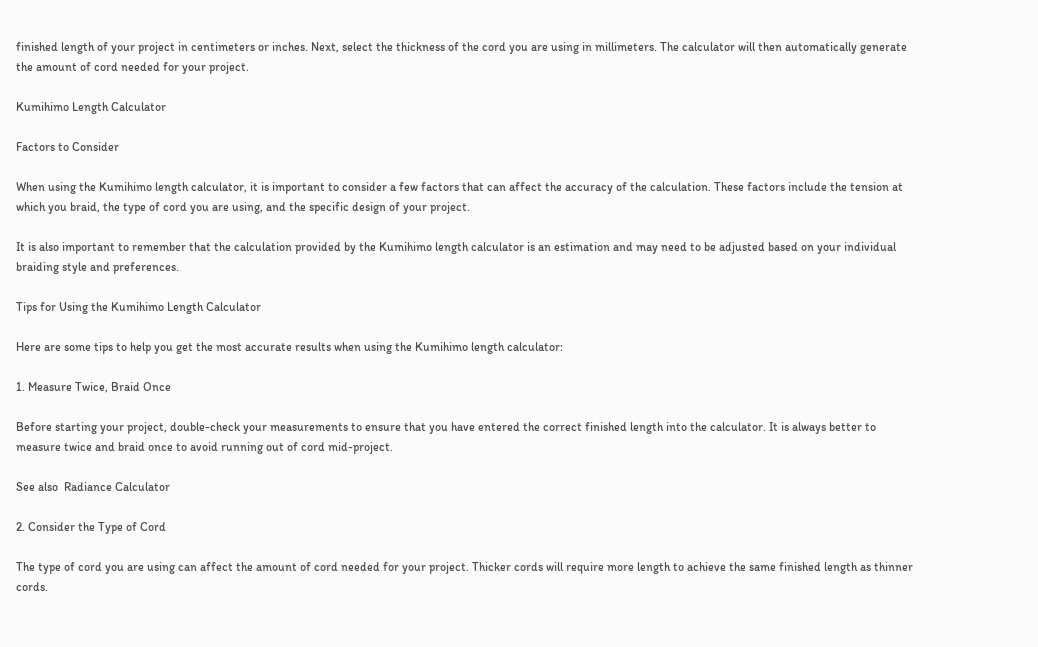finished length of your project in centimeters or inches. Next, select the thickness of the cord you are using in millimeters. The calculator will then automatically generate the amount of cord needed for your project.

Kumihimo Length Calculator

Factors to Consider

When using the Kumihimo length calculator, it is important to consider a few factors that can affect the accuracy of the calculation. These factors include the tension at which you braid, the type of cord you are using, and the specific design of your project.

It is also important to remember that the calculation provided by the Kumihimo length calculator is an estimation and may need to be adjusted based on your individual braiding style and preferences.

Tips for Using the Kumihimo Length Calculator

Here are some tips to help you get the most accurate results when using the Kumihimo length calculator:

1. Measure Twice, Braid Once

Before starting your project, double-check your measurements to ensure that you have entered the correct finished length into the calculator. It is always better to measure twice and braid once to avoid running out of cord mid-project.

See also  Radiance Calculator

2. Consider the Type of Cord

The type of cord you are using can affect the amount of cord needed for your project. Thicker cords will require more length to achieve the same finished length as thinner cords.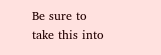Be sure to take this into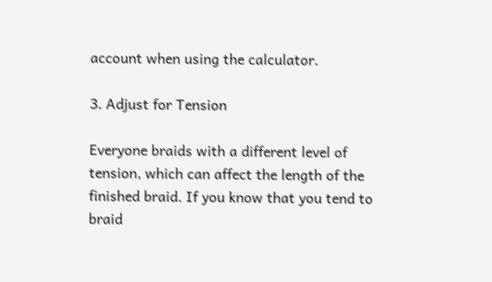account when using the calculator.

3. Adjust for Tension

Everyone braids with a different level of tension, which can affect the length of the finished braid. If you know that you tend to braid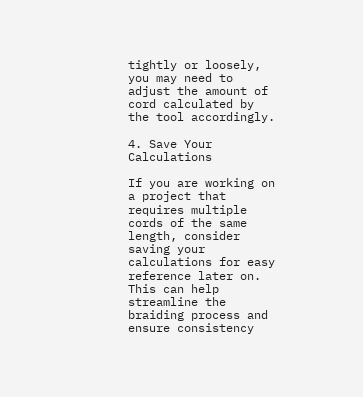tightly or loosely, you may need to adjust the amount of cord calculated by the tool accordingly.

4. Save Your Calculations

If you are working on a project that requires multiple cords of the same length, consider saving your calculations for easy reference later on. This can help streamline the braiding process and ensure consistency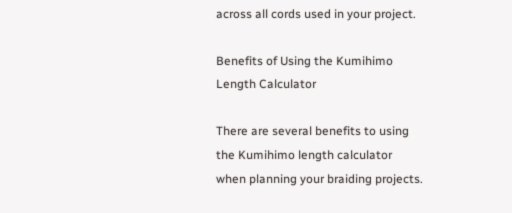across all cords used in your project.

Benefits of Using the Kumihimo Length Calculator

There are several benefits to using the Kumihimo length calculator when planning your braiding projects.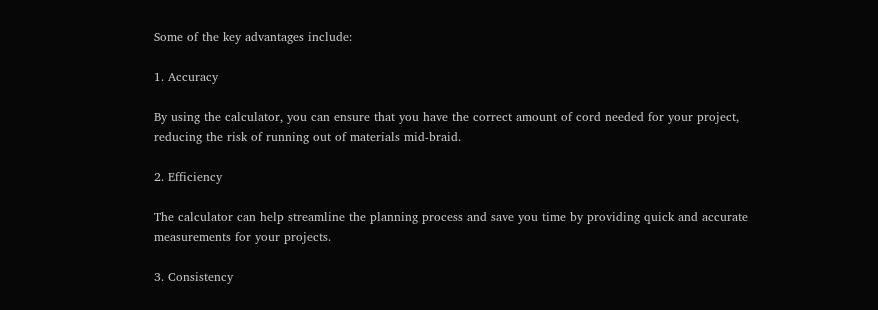Some of the key advantages include:

1. Accuracy

By using the calculator, you can ensure that you have the correct amount of cord needed for your project, reducing the risk of running out of materials mid-braid.

2. Efficiency

The calculator can help streamline the planning process and save you time by providing quick and accurate measurements for your projects.

3. Consistency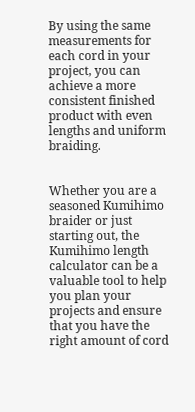By using the same measurements for each cord in your project, you can achieve a more consistent finished product with even lengths and uniform braiding.


Whether you are a seasoned Kumihimo braider or just starting out, the Kumihimo length calculator can be a valuable tool to help you plan your projects and ensure that you have the right amount of cord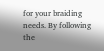for your braiding needs. By following the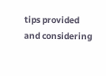tips provided and considering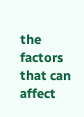the factors that can affect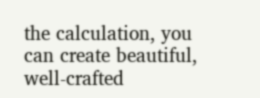the calculation, you can create beautiful, well-crafted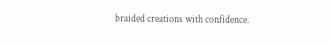braided creations with confidence.